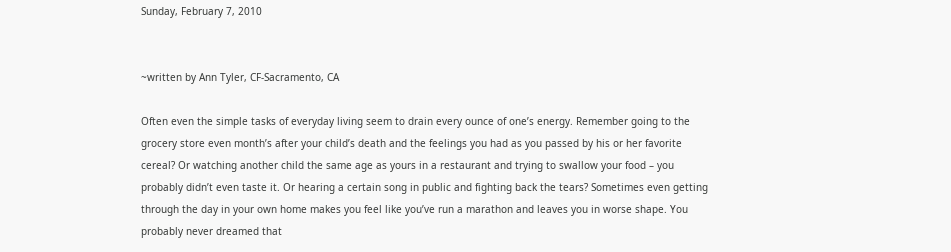Sunday, February 7, 2010


~written by Ann Tyler, CF-Sacramento, CA

Often even the simple tasks of everyday living seem to drain every ounce of one’s energy. Remember going to the grocery store even month’s after your child’s death and the feelings you had as you passed by his or her favorite cereal? Or watching another child the same age as yours in a restaurant and trying to swallow your food – you probably didn’t even taste it. Or hearing a certain song in public and fighting back the tears? Sometimes even getting through the day in your own home makes you feel like you’ve run a marathon and leaves you in worse shape. You probably never dreamed that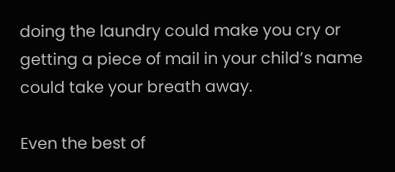doing the laundry could make you cry or getting a piece of mail in your child’s name could take your breath away.

Even the best of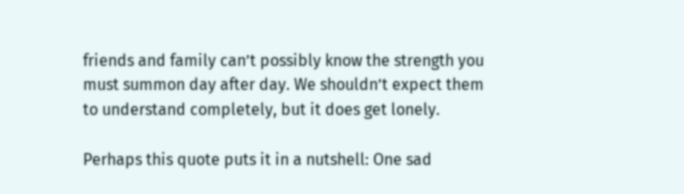friends and family can’t possibly know the strength you must summon day after day. We shouldn’t expect them to understand completely, but it does get lonely.

Perhaps this quote puts it in a nutshell: One sad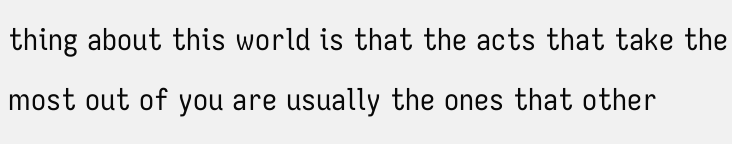thing about this world is that the acts that take the most out of you are usually the ones that other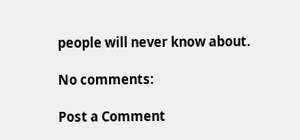people will never know about.

No comments:

Post a Comment